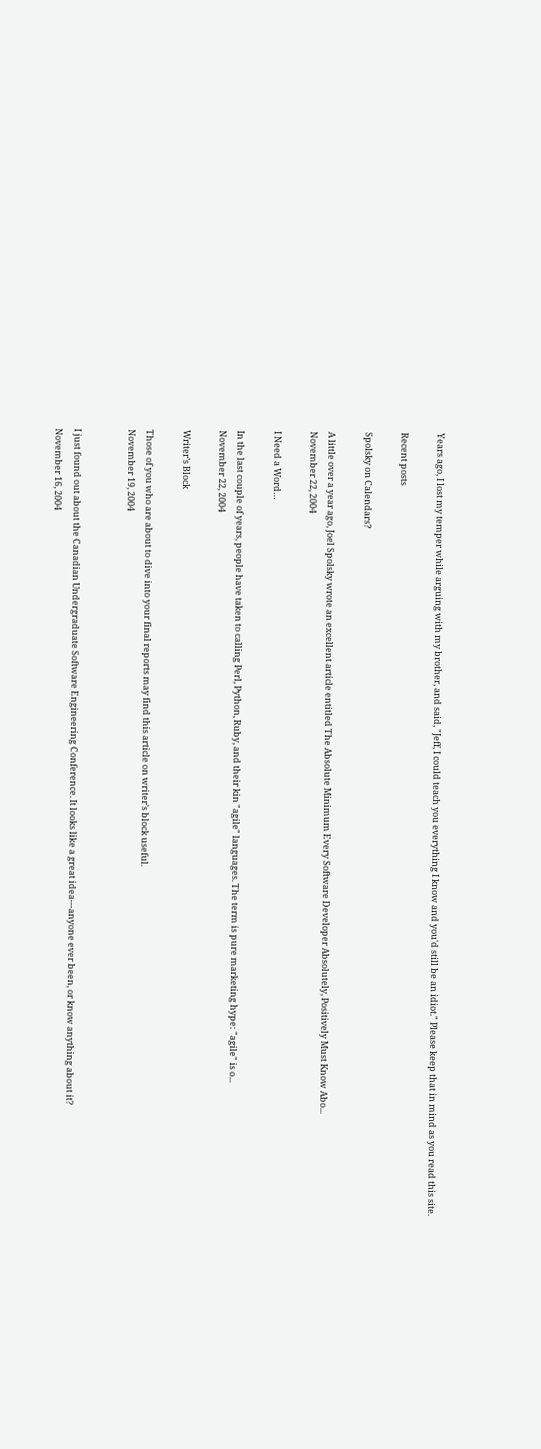Years ago, I lost my temper while arguing with my brother, and said, "Jeff, I could teach you everything I know and you'd still be an idiot." Please keep that in mind as you read this site.

Recent posts

Spolsky on Calendars?

A little over a year ago, Joel Spolsky wrote an excellent article entitled The Absolute Minimum Every Software Developer Absolutely, Positively Must Know Abo...
November 22, 2004

I Need a Word…

In the last couple of years, people have taken to calling Perl, Python, Ruby, and their kin "agile" languages. The term is pure marketing hype: "agile" is o...
November 22, 2004

Writer’s Block

Those of you who are about to dive into your final reports may find this article on writer’s block useful.
November 19, 2004


I just found out about the Canadian Undergraduate Software Engineering Conference. It looks like a great idea---anyone ever been, or know anything about it?
November 16, 2004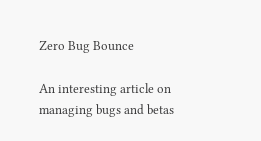Zero Bug Bounce

An interesting article on managing bugs and betas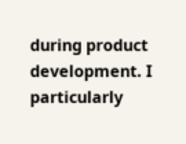during product development. I particularly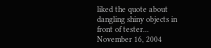liked the quote about dangling shiny objects in front of tester...
November 16, 2004